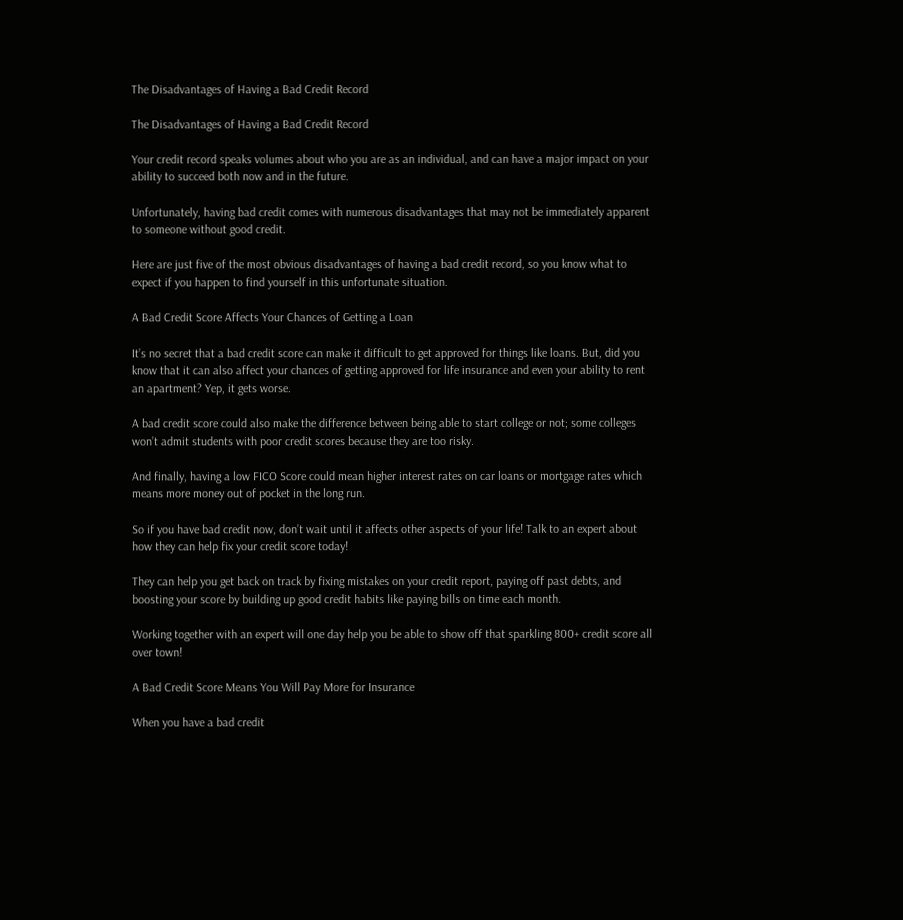The Disadvantages of Having a Bad Credit Record

The Disadvantages of Having a Bad Credit Record

Your credit record speaks volumes about who you are as an individual, and can have a major impact on your ability to succeed both now and in the future.

Unfortunately, having bad credit comes with numerous disadvantages that may not be immediately apparent to someone without good credit.

Here are just five of the most obvious disadvantages of having a bad credit record, so you know what to expect if you happen to find yourself in this unfortunate situation.

A Bad Credit Score Affects Your Chances of Getting a Loan

It’s no secret that a bad credit score can make it difficult to get approved for things like loans. But, did you know that it can also affect your chances of getting approved for life insurance and even your ability to rent an apartment? Yep, it gets worse.

A bad credit score could also make the difference between being able to start college or not; some colleges won’t admit students with poor credit scores because they are too risky.

And finally, having a low FICO Score could mean higher interest rates on car loans or mortgage rates which means more money out of pocket in the long run.

So if you have bad credit now, don’t wait until it affects other aspects of your life! Talk to an expert about how they can help fix your credit score today!

They can help you get back on track by fixing mistakes on your credit report, paying off past debts, and boosting your score by building up good credit habits like paying bills on time each month.

Working together with an expert will one day help you be able to show off that sparkling 800+ credit score all over town!

A Bad Credit Score Means You Will Pay More for Insurance

When you have a bad credit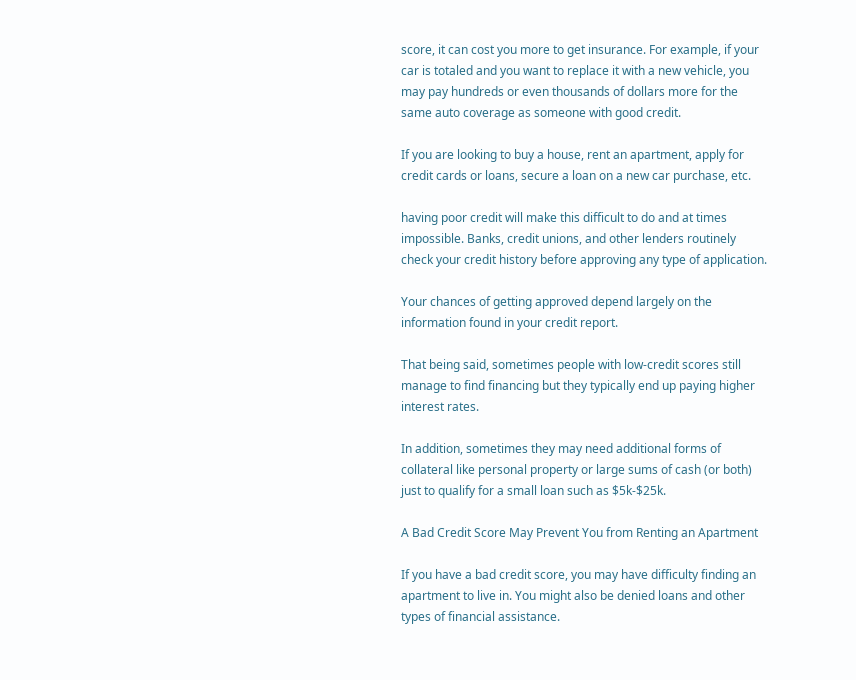score, it can cost you more to get insurance. For example, if your car is totaled and you want to replace it with a new vehicle, you may pay hundreds or even thousands of dollars more for the same auto coverage as someone with good credit.

If you are looking to buy a house, rent an apartment, apply for credit cards or loans, secure a loan on a new car purchase, etc.

having poor credit will make this difficult to do and at times impossible. Banks, credit unions, and other lenders routinely check your credit history before approving any type of application.

Your chances of getting approved depend largely on the information found in your credit report.

That being said, sometimes people with low-credit scores still manage to find financing but they typically end up paying higher interest rates.

In addition, sometimes they may need additional forms of collateral like personal property or large sums of cash (or both) just to qualify for a small loan such as $5k-$25k.

A Bad Credit Score May Prevent You from Renting an Apartment

If you have a bad credit score, you may have difficulty finding an apartment to live in. You might also be denied loans and other types of financial assistance.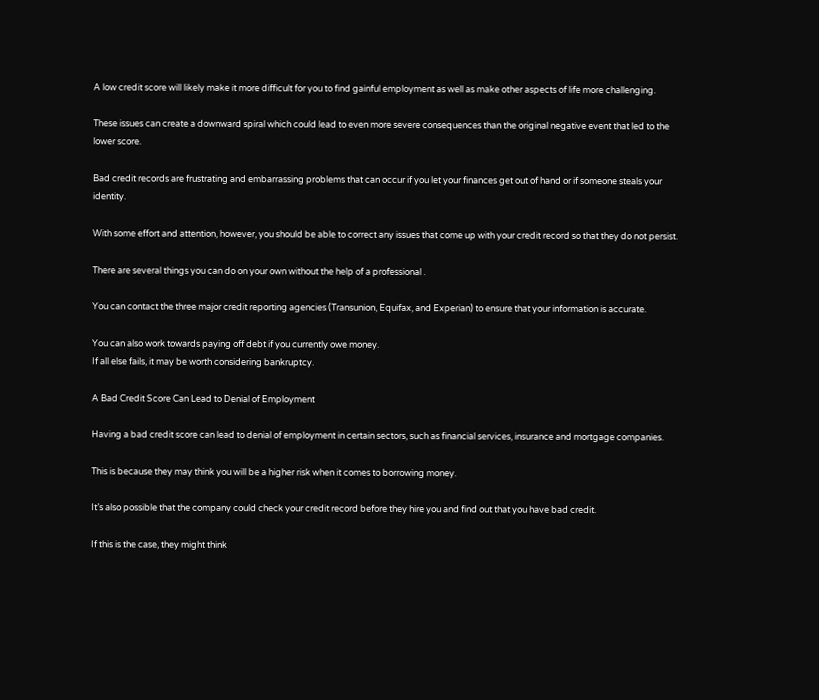A low credit score will likely make it more difficult for you to find gainful employment as well as make other aspects of life more challenging.

These issues can create a downward spiral which could lead to even more severe consequences than the original negative event that led to the lower score.

Bad credit records are frustrating and embarrassing problems that can occur if you let your finances get out of hand or if someone steals your identity.

With some effort and attention, however, you should be able to correct any issues that come up with your credit record so that they do not persist.

There are several things you can do on your own without the help of a professional .

You can contact the three major credit reporting agencies (Transunion, Equifax, and Experian) to ensure that your information is accurate.

You can also work towards paying off debt if you currently owe money.
If all else fails, it may be worth considering bankruptcy.

A Bad Credit Score Can Lead to Denial of Employment

Having a bad credit score can lead to denial of employment in certain sectors, such as financial services, insurance and mortgage companies.

This is because they may think you will be a higher risk when it comes to borrowing money.

It’s also possible that the company could check your credit record before they hire you and find out that you have bad credit.

If this is the case, they might think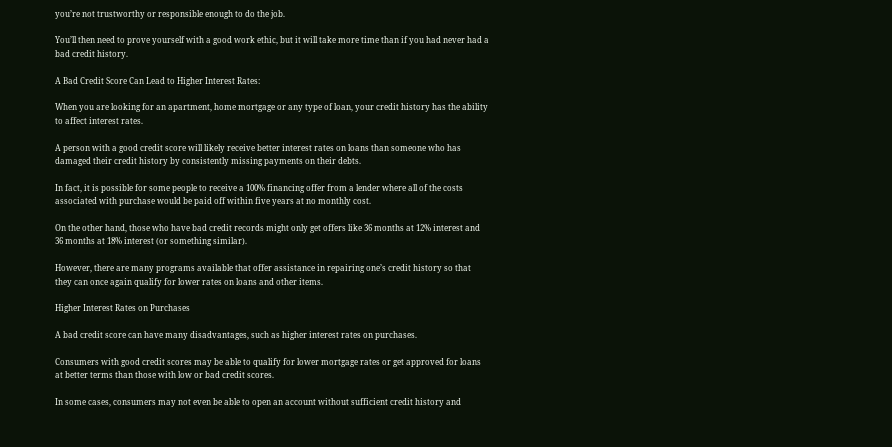you’re not trustworthy or responsible enough to do the job.

You’ll then need to prove yourself with a good work ethic, but it will take more time than if you had never had a bad credit history.

A Bad Credit Score Can Lead to Higher Interest Rates:

When you are looking for an apartment, home mortgage or any type of loan, your credit history has the ability to affect interest rates.

A person with a good credit score will likely receive better interest rates on loans than someone who has damaged their credit history by consistently missing payments on their debts.

In fact, it is possible for some people to receive a 100% financing offer from a lender where all of the costs associated with purchase would be paid off within five years at no monthly cost.

On the other hand, those who have bad credit records might only get offers like 36 months at 12% interest and 36 months at 18% interest (or something similar).

However, there are many programs available that offer assistance in repairing one’s credit history so that they can once again qualify for lower rates on loans and other items.

Higher Interest Rates on Purchases

A bad credit score can have many disadvantages, such as higher interest rates on purchases.

Consumers with good credit scores may be able to qualify for lower mortgage rates or get approved for loans at better terms than those with low or bad credit scores.

In some cases, consumers may not even be able to open an account without sufficient credit history and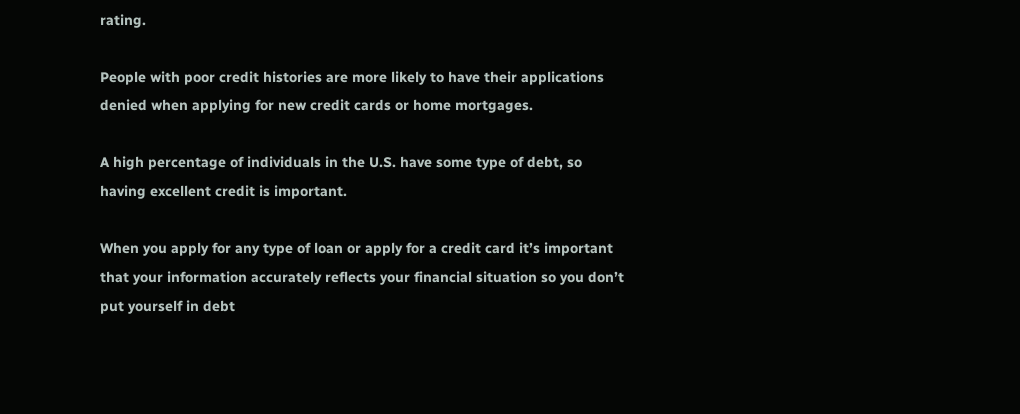rating.

People with poor credit histories are more likely to have their applications denied when applying for new credit cards or home mortgages.

A high percentage of individuals in the U.S. have some type of debt, so having excellent credit is important.

When you apply for any type of loan or apply for a credit card it’s important that your information accurately reflects your financial situation so you don’t put yourself in debt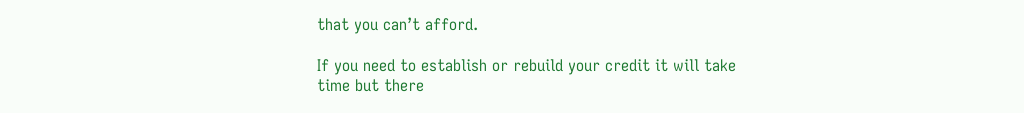that you can’t afford.

If you need to establish or rebuild your credit it will take time but there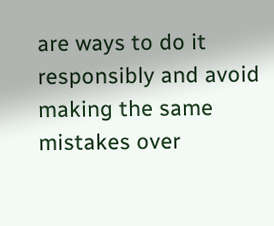are ways to do it responsibly and avoid making the same mistakes over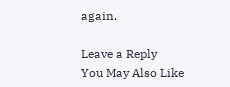again.

Leave a Reply
You May Also Like